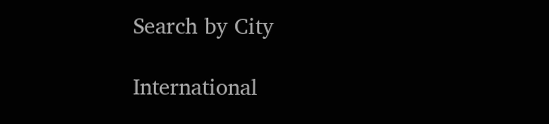Search by City

International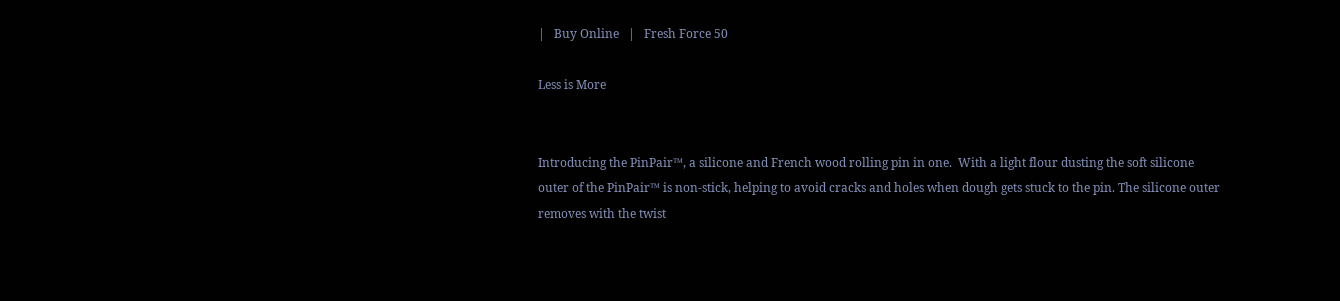|   Buy Online   |   Fresh Force 50

Less is More


Introducing the PinPair™, a silicone and French wood rolling pin in one.  With a light flour dusting the soft silicone outer of the PinPair™ is non-stick, helping to avoid cracks and holes when dough gets stuck to the pin. The silicone outer removes with the twist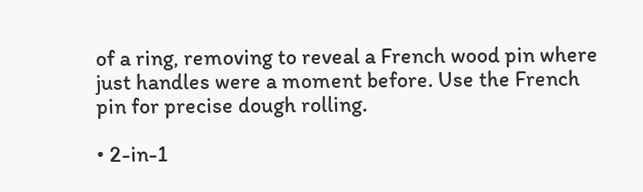of a ring, removing to reveal a French wood pin where just handles were a moment before. Use the French pin for precise dough rolling.

• 2-in-1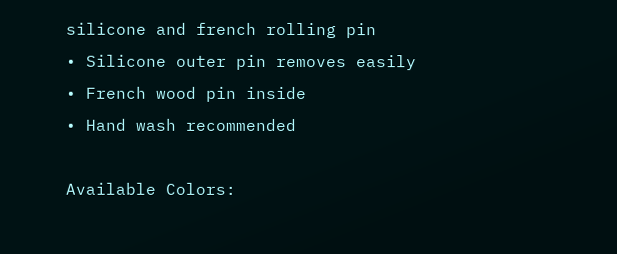silicone and french rolling pin
• Silicone outer pin removes easily
• French wood pin inside
• Hand wash recommended

Available Colors: